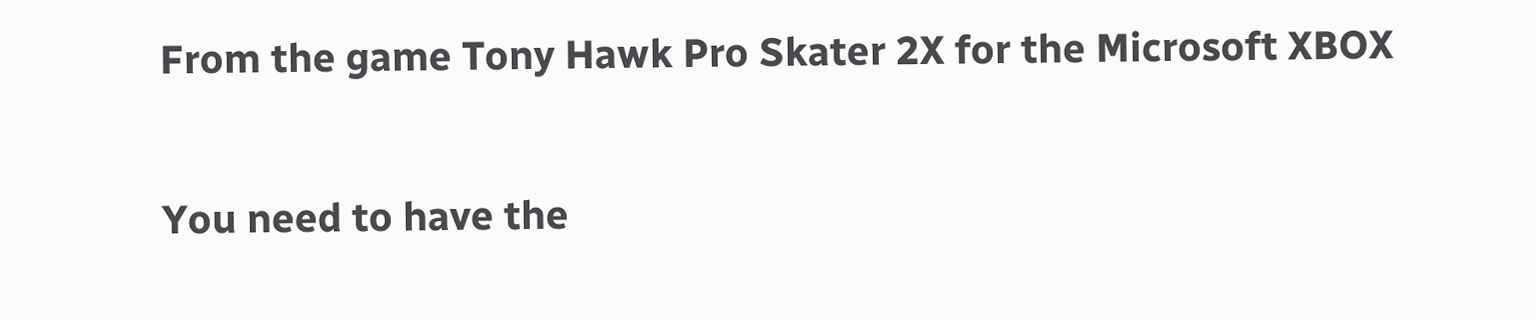From the game Tony Hawk Pro Skater 2X for the Microsoft XBOX

You need to have the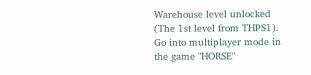Warehouse level unlocked (The 1st level from THPS1). Go into multiplayer mode in the game "HORSE"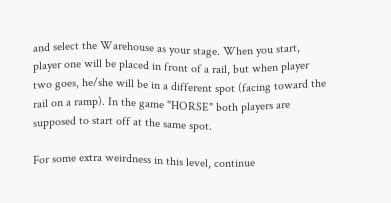and select the Warehouse as your stage. When you start, player one will be placed in front of a rail, but when player two goes, he/she will be in a different spot (facing toward the rail on a ramp). In the game "HORSE" both players are supposed to start off at the same spot.

For some extra weirdness in this level, continue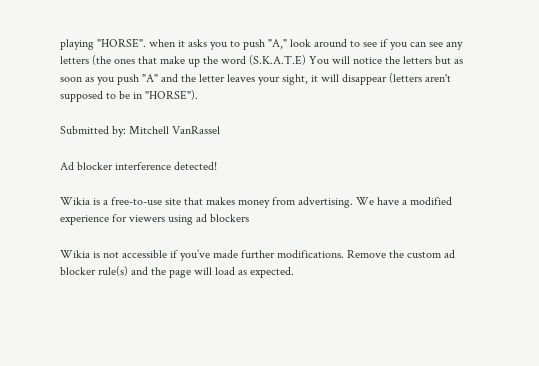playing "HORSE". when it asks you to push "A," look around to see if you can see any letters (the ones that make up the word (S.K.A.T.E) You will notice the letters but as soon as you push "A" and the letter leaves your sight, it will disappear (letters aren't supposed to be in "HORSE").

Submitted by: Mitchell VanRassel

Ad blocker interference detected!

Wikia is a free-to-use site that makes money from advertising. We have a modified experience for viewers using ad blockers

Wikia is not accessible if you’ve made further modifications. Remove the custom ad blocker rule(s) and the page will load as expected.